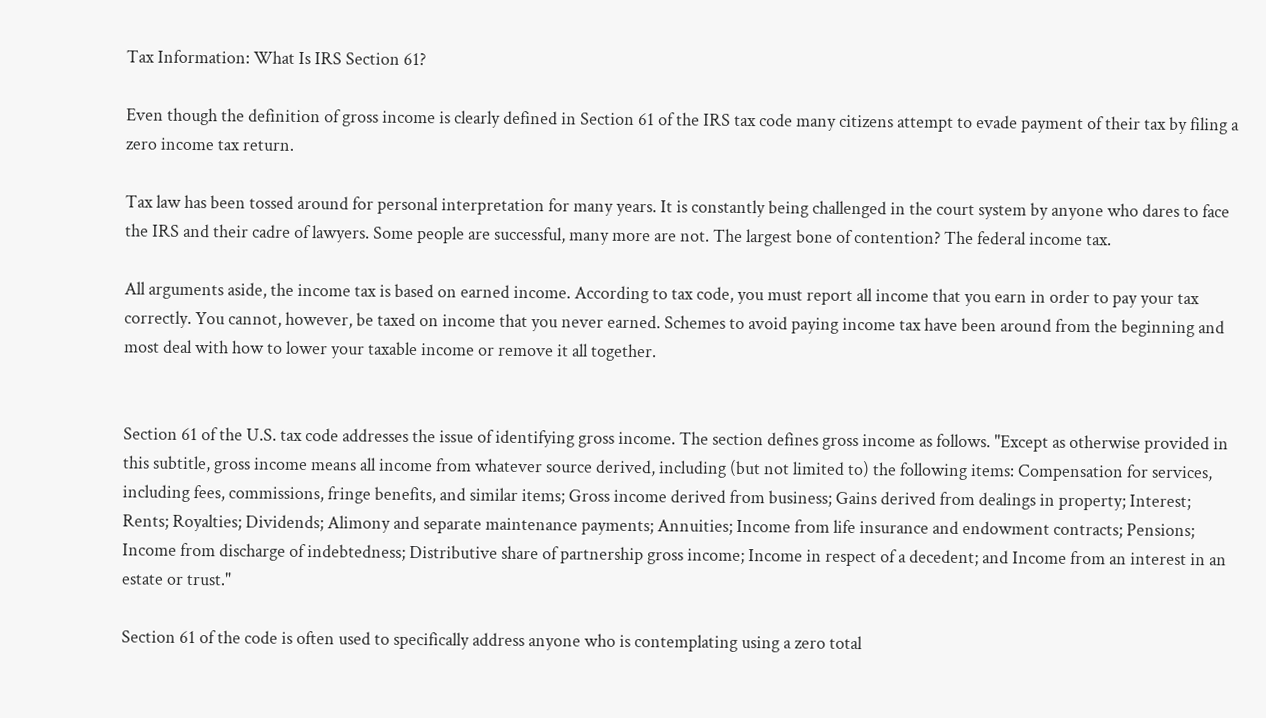Tax Information: What Is IRS Section 61?

Even though the definition of gross income is clearly defined in Section 61 of the IRS tax code many citizens attempt to evade payment of their tax by filing a zero income tax return.

Tax law has been tossed around for personal interpretation for many years. It is constantly being challenged in the court system by anyone who dares to face the IRS and their cadre of lawyers. Some people are successful, many more are not. The largest bone of contention? The federal income tax.

All arguments aside, the income tax is based on earned income. According to tax code, you must report all income that you earn in order to pay your tax correctly. You cannot, however, be taxed on income that you never earned. Schemes to avoid paying income tax have been around from the beginning and most deal with how to lower your taxable income or remove it all together.


Section 61 of the U.S. tax code addresses the issue of identifying gross income. The section defines gross income as follows. "Except as otherwise provided in this subtitle, gross income means all income from whatever source derived, including (but not limited to) the following items: Compensation for services, including fees, commissions, fringe benefits, and similar items; Gross income derived from business; Gains derived from dealings in property; Interest; Rents; Royalties; Dividends; Alimony and separate maintenance payments; Annuities; Income from life insurance and endowment contracts; Pensions; Income from discharge of indebtedness; Distributive share of partnership gross income; Income in respect of a decedent; and Income from an interest in an estate or trust."

Section 61 of the code is often used to specifically address anyone who is contemplating using a zero total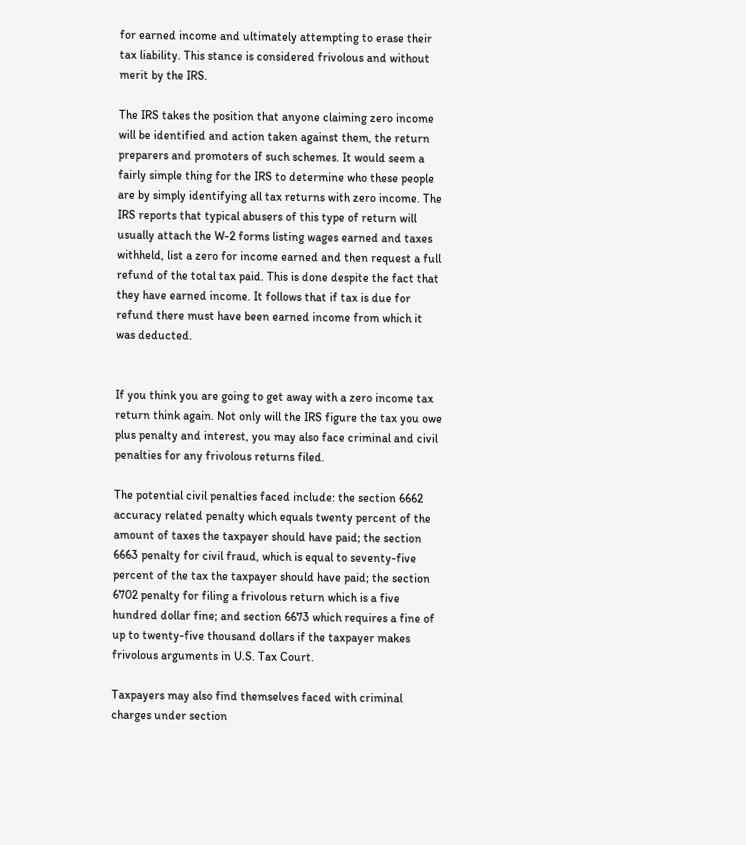for earned income and ultimately attempting to erase their tax liability. This stance is considered frivolous and without merit by the IRS.

The IRS takes the position that anyone claiming zero income will be identified and action taken against them, the return preparers and promoters of such schemes. It would seem a fairly simple thing for the IRS to determine who these people are by simply identifying all tax returns with zero income. The IRS reports that typical abusers of this type of return will usually attach the W-2 forms listing wages earned and taxes withheld, list a zero for income earned and then request a full refund of the total tax paid. This is done despite the fact that they have earned income. It follows that if tax is due for refund there must have been earned income from which it was deducted.


If you think you are going to get away with a zero income tax return think again. Not only will the IRS figure the tax you owe plus penalty and interest, you may also face criminal and civil penalties for any frivolous returns filed.

The potential civil penalties faced include: the section 6662 accuracy related penalty which equals twenty percent of the amount of taxes the taxpayer should have paid; the section 6663 penalty for civil fraud, which is equal to seventy-five percent of the tax the taxpayer should have paid; the section 6702 penalty for filing a frivolous return which is a five hundred dollar fine; and section 6673 which requires a fine of up to twenty-five thousand dollars if the taxpayer makes frivolous arguments in U.S. Tax Court.

Taxpayers may also find themselves faced with criminal charges under section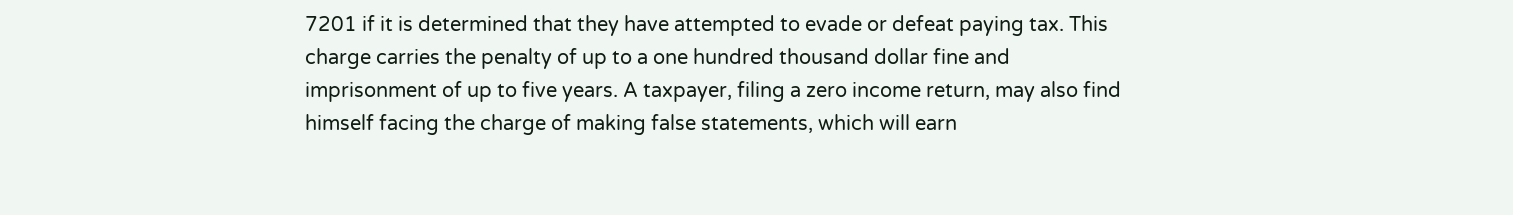7201 if it is determined that they have attempted to evade or defeat paying tax. This charge carries the penalty of up to a one hundred thousand dollar fine and imprisonment of up to five years. A taxpayer, filing a zero income return, may also find himself facing the charge of making false statements, which will earn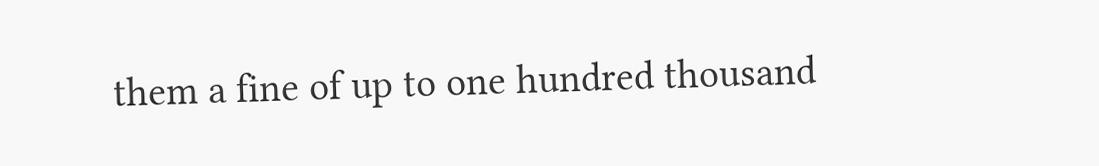them a fine of up to one hundred thousand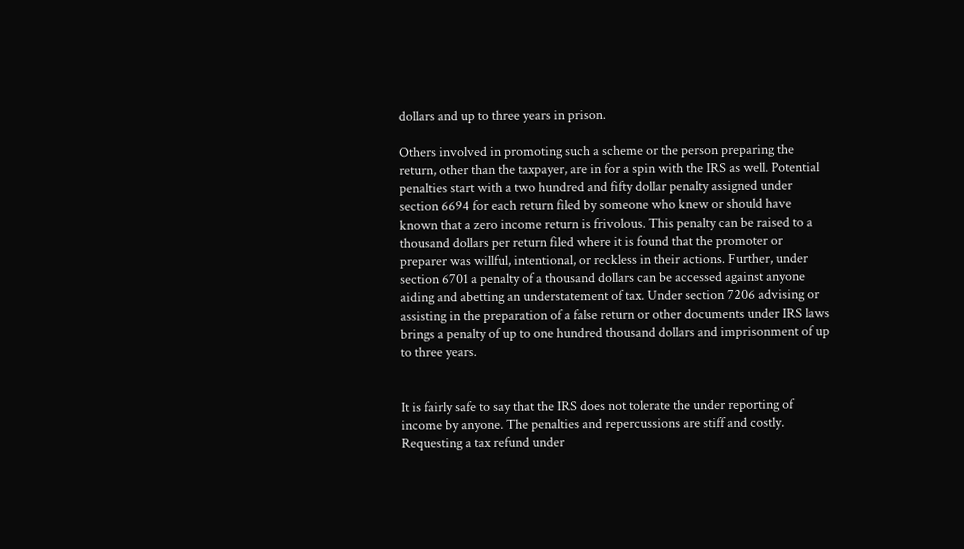dollars and up to three years in prison.

Others involved in promoting such a scheme or the person preparing the return, other than the taxpayer, are in for a spin with the IRS as well. Potential penalties start with a two hundred and fifty dollar penalty assigned under section 6694 for each return filed by someone who knew or should have known that a zero income return is frivolous. This penalty can be raised to a thousand dollars per return filed where it is found that the promoter or preparer was willful, intentional, or reckless in their actions. Further, under section 6701 a penalty of a thousand dollars can be accessed against anyone aiding and abetting an understatement of tax. Under section 7206 advising or assisting in the preparation of a false return or other documents under IRS laws brings a penalty of up to one hundred thousand dollars and imprisonment of up to three years.


It is fairly safe to say that the IRS does not tolerate the under reporting of income by anyone. The penalties and repercussions are stiff and costly. Requesting a tax refund under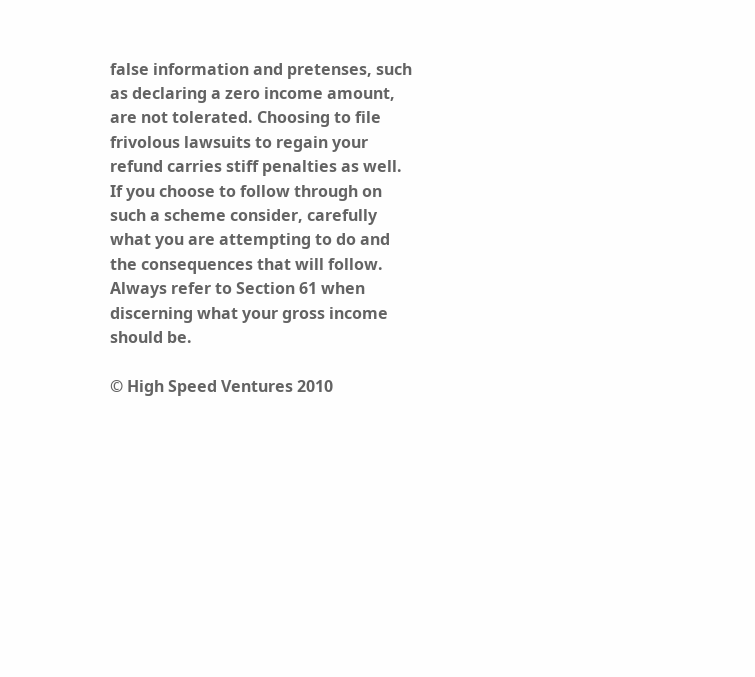false information and pretenses, such as declaring a zero income amount, are not tolerated. Choosing to file frivolous lawsuits to regain your refund carries stiff penalties as well. If you choose to follow through on such a scheme consider, carefully what you are attempting to do and the consequences that will follow. Always refer to Section 61 when discerning what your gross income should be.

© High Speed Ventures 2010